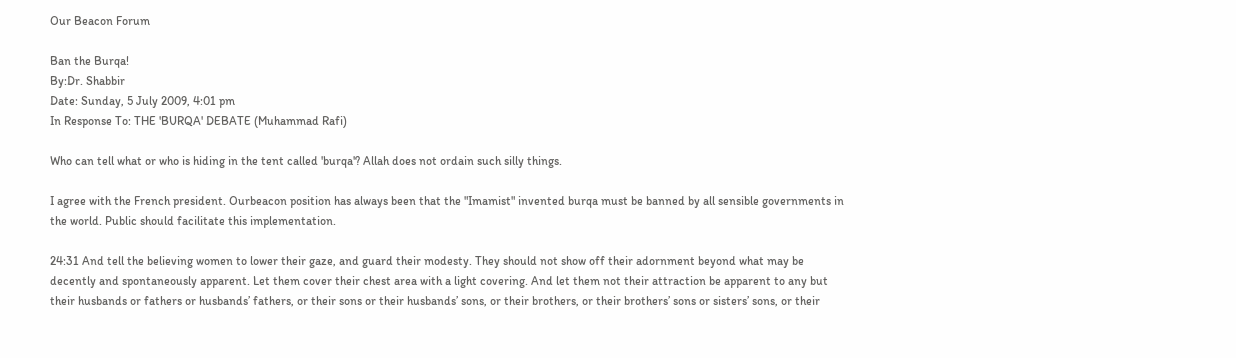Our Beacon Forum

Ban the Burqa!
By:Dr. Shabbir
Date: Sunday, 5 July 2009, 4:01 pm
In Response To: THE 'BURQA' DEBATE (Muhammad Rafi)

Who can tell what or who is hiding in the tent called 'burqa'? Allah does not ordain such silly things.

I agree with the French president. Ourbeacon position has always been that the "Imamist" invented burqa must be banned by all sensible governments in the world. Public should facilitate this implementation.

24:31 And tell the believing women to lower their gaze, and guard their modesty. They should not show off their adornment beyond what may be decently and spontaneously apparent. Let them cover their chest area with a light covering. And let them not their attraction be apparent to any but their husbands or fathers or husbands’ fathers, or their sons or their husbands’ sons, or their brothers, or their brothers’ sons or sisters’ sons, or their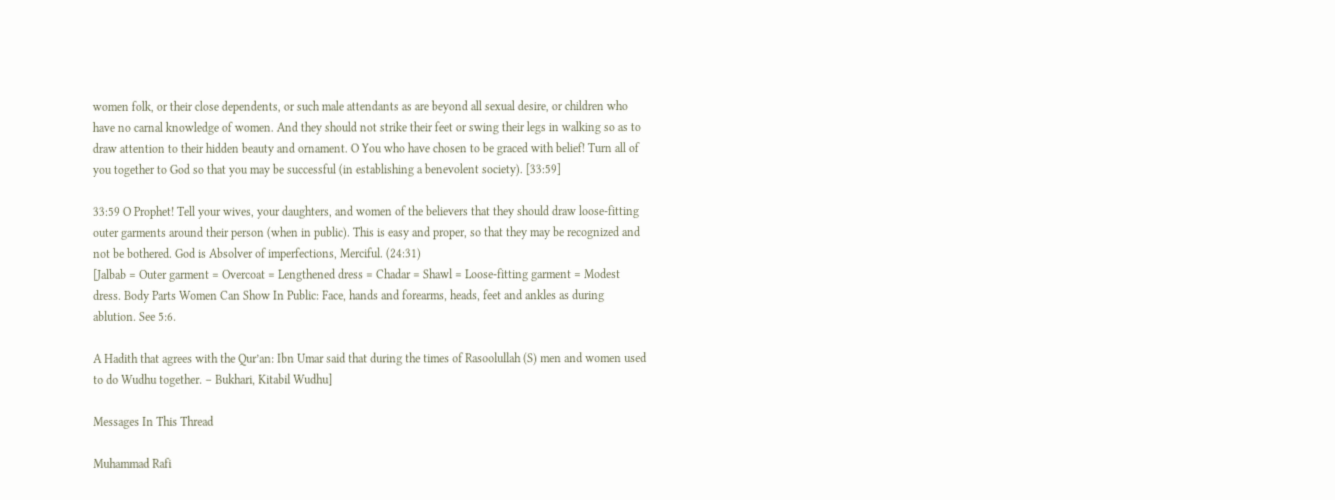women folk, or their close dependents, or such male attendants as are beyond all sexual desire, or children who have no carnal knowledge of women. And they should not strike their feet or swing their legs in walking so as to draw attention to their hidden beauty and ornament. O You who have chosen to be graced with belief! Turn all of you together to God so that you may be successful (in establishing a benevolent society). [33:59]

33:59 O Prophet! Tell your wives, your daughters, and women of the believers that they should draw loose-fitting outer garments around their person (when in public). This is easy and proper, so that they may be recognized and not be bothered. God is Absolver of imperfections, Merciful. (24:31)
[Jalbab = Outer garment = Overcoat = Lengthened dress = Chadar = Shawl = Loose-fitting garment = Modest dress. Body Parts Women Can Show In Public: Face, hands and forearms, heads, feet and ankles as during ablution. See 5:6.

A Hadith that agrees with the Qur’an: Ibn Umar said that during the times of Rasoolullah (S) men and women used to do Wudhu together. – Bukhari, Kitabil Wudhu]

Messages In This Thread

Muhammad Rafi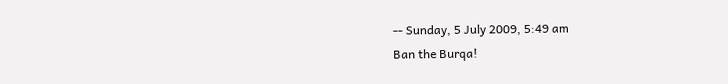-- Sunday, 5 July 2009, 5:49 am
Ban the Burqa!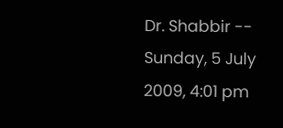Dr. Shabbir -- Sunday, 5 July 2009, 4:01 pm